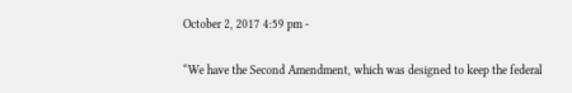October 2, 2017 4:59 pm -

“We have the Second Amendment, which was designed to keep the federal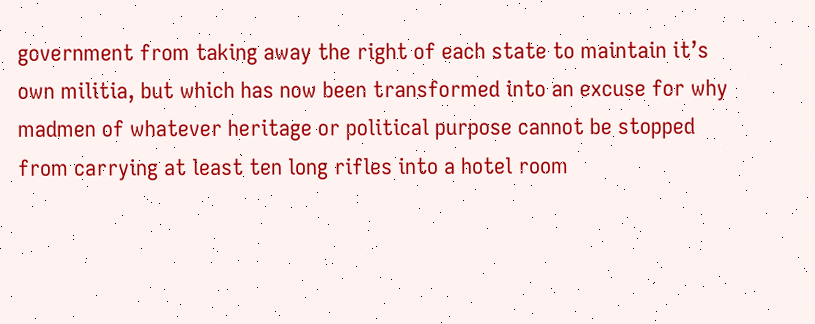government from taking away the right of each state to maintain it’s own militia, but which has now been transformed into an excuse for why madmen of whatever heritage or political purpose cannot be stopped from carrying at least ten long rifles into a hotel room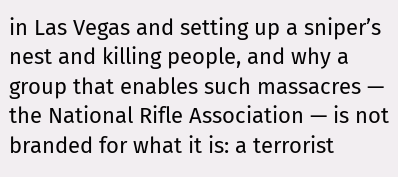in Las Vegas and setting up a sniper’s nest and killing people, and why a group that enables such massacres — the National Rifle Association — is not branded for what it is: a terrorist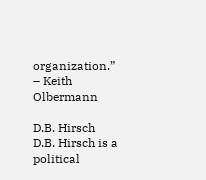organization.”
– Keith Olbermann

D.B. Hirsch
D.B. Hirsch is a political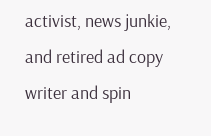activist, news junkie, and retired ad copy writer and spin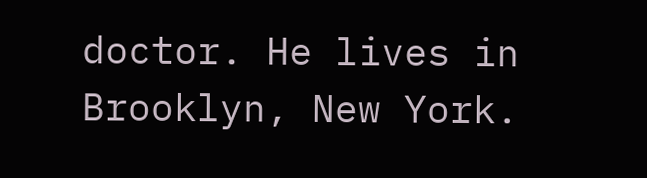doctor. He lives in Brooklyn, New York.